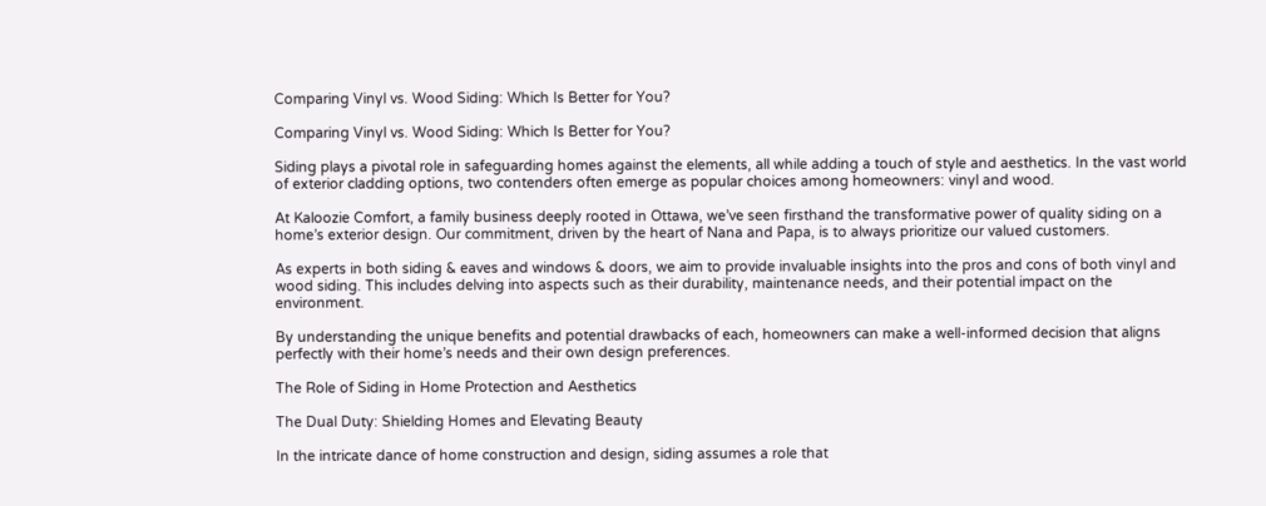Comparing Vinyl vs. Wood Siding: Which Is Better for You?

Comparing Vinyl vs. Wood Siding: Which Is Better for You?

Siding plays a pivotal role in safeguarding homes against the elements, all while adding a touch of style and aesthetics. In the vast world of exterior cladding options, two contenders often emerge as popular choices among homeowners: vinyl and wood.

At Kaloozie Comfort, a family business deeply rooted in Ottawa, we’ve seen firsthand the transformative power of quality siding on a home’s exterior design. Our commitment, driven by the heart of Nana and Papa, is to always prioritize our valued customers.

As experts in both siding & eaves and windows & doors, we aim to provide invaluable insights into the pros and cons of both vinyl and wood siding. This includes delving into aspects such as their durability, maintenance needs, and their potential impact on the environment.

By understanding the unique benefits and potential drawbacks of each, homeowners can make a well-informed decision that aligns perfectly with their home’s needs and their own design preferences.

The Role of Siding in Home Protection and Aesthetics

The Dual Duty: Shielding Homes and Elevating Beauty

In the intricate dance of home construction and design, siding assumes a role that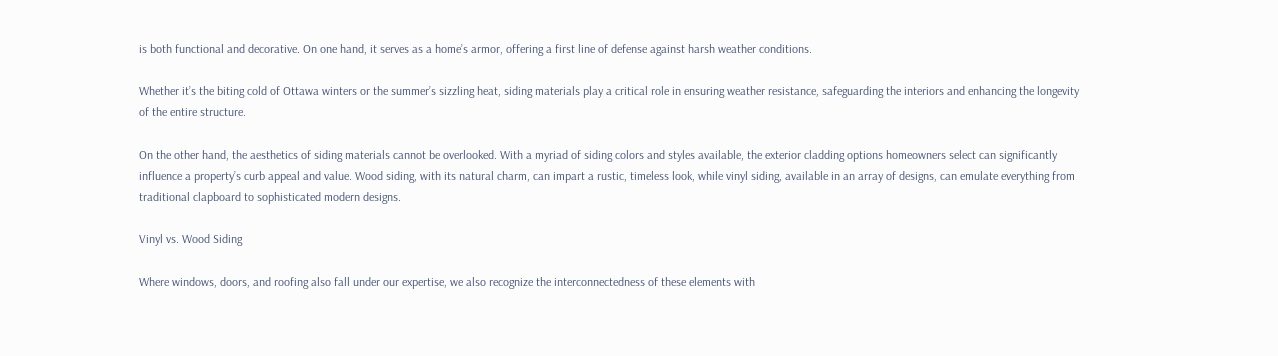is both functional and decorative. On one hand, it serves as a home’s armor, offering a first line of defense against harsh weather conditions.

Whether it’s the biting cold of Ottawa winters or the summer’s sizzling heat, siding materials play a critical role in ensuring weather resistance, safeguarding the interiors and enhancing the longevity of the entire structure.

On the other hand, the aesthetics of siding materials cannot be overlooked. With a myriad of siding colors and styles available, the exterior cladding options homeowners select can significantly influence a property’s curb appeal and value. Wood siding, with its natural charm, can impart a rustic, timeless look, while vinyl siding, available in an array of designs, can emulate everything from traditional clapboard to sophisticated modern designs.

Vinyl vs. Wood Siding

Where windows, doors, and roofing also fall under our expertise, we also recognize the interconnectedness of these elements with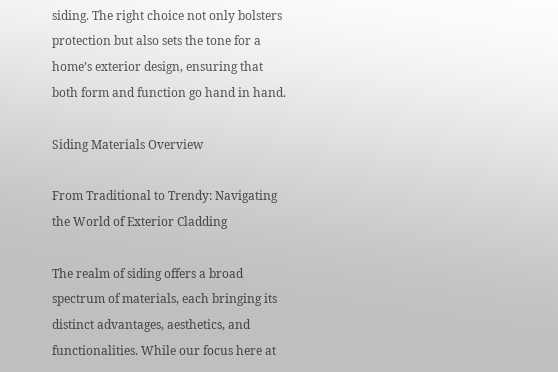siding. The right choice not only bolsters protection but also sets the tone for a home’s exterior design, ensuring that both form and function go hand in hand.

Siding Materials Overview

From Traditional to Trendy: Navigating the World of Exterior Cladding

The realm of siding offers a broad spectrum of materials, each bringing its distinct advantages, aesthetics, and functionalities. While our focus here at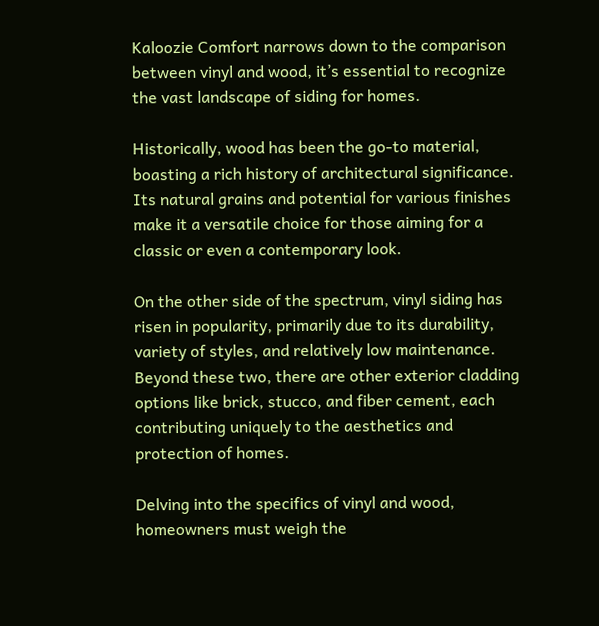Kaloozie Comfort narrows down to the comparison between vinyl and wood, it’s essential to recognize the vast landscape of siding for homes.

Historically, wood has been the go-to material, boasting a rich history of architectural significance. Its natural grains and potential for various finishes make it a versatile choice for those aiming for a classic or even a contemporary look.

On the other side of the spectrum, vinyl siding has risen in popularity, primarily due to its durability, variety of styles, and relatively low maintenance. Beyond these two, there are other exterior cladding options like brick, stucco, and fiber cement, each contributing uniquely to the aesthetics and protection of homes.

Delving into the specifics of vinyl and wood, homeowners must weigh the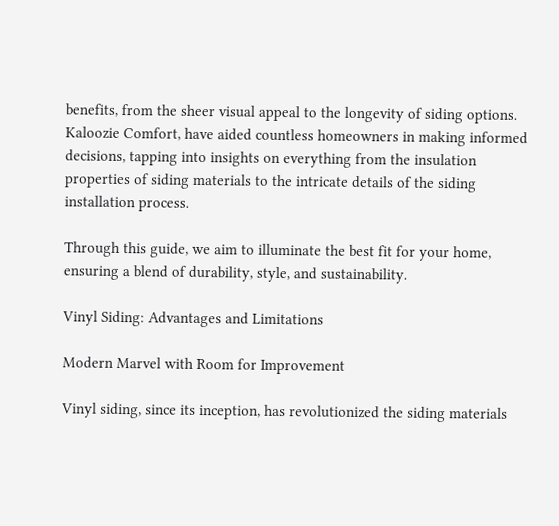benefits, from the sheer visual appeal to the longevity of siding options. Kaloozie Comfort, have aided countless homeowners in making informed decisions, tapping into insights on everything from the insulation properties of siding materials to the intricate details of the siding installation process.

Through this guide, we aim to illuminate the best fit for your home, ensuring a blend of durability, style, and sustainability.

Vinyl Siding: Advantages and Limitations

Modern Marvel with Room for Improvement

Vinyl siding, since its inception, has revolutionized the siding materials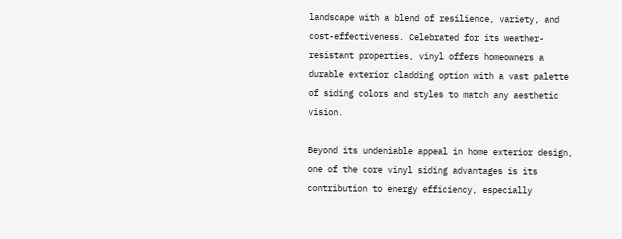landscape with a blend of resilience, variety, and cost-effectiveness. Celebrated for its weather-resistant properties, vinyl offers homeowners a durable exterior cladding option with a vast palette of siding colors and styles to match any aesthetic vision.

Beyond its undeniable appeal in home exterior design, one of the core vinyl siding advantages is its contribution to energy efficiency, especially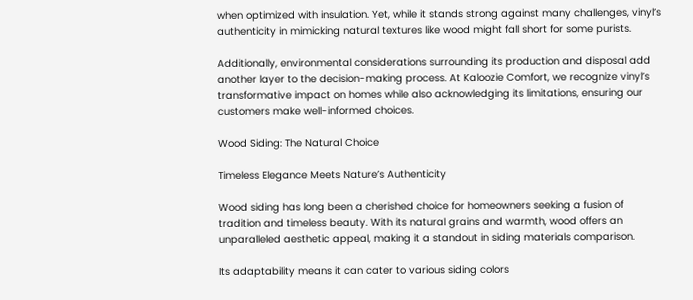when optimized with insulation. Yet, while it stands strong against many challenges, vinyl’s authenticity in mimicking natural textures like wood might fall short for some purists.

Additionally, environmental considerations surrounding its production and disposal add another layer to the decision-making process. At Kaloozie Comfort, we recognize vinyl’s transformative impact on homes while also acknowledging its limitations, ensuring our customers make well-informed choices.

Wood Siding: The Natural Choice

Timeless Elegance Meets Nature’s Authenticity

Wood siding has long been a cherished choice for homeowners seeking a fusion of tradition and timeless beauty. With its natural grains and warmth, wood offers an unparalleled aesthetic appeal, making it a standout in siding materials comparison.

Its adaptability means it can cater to various siding colors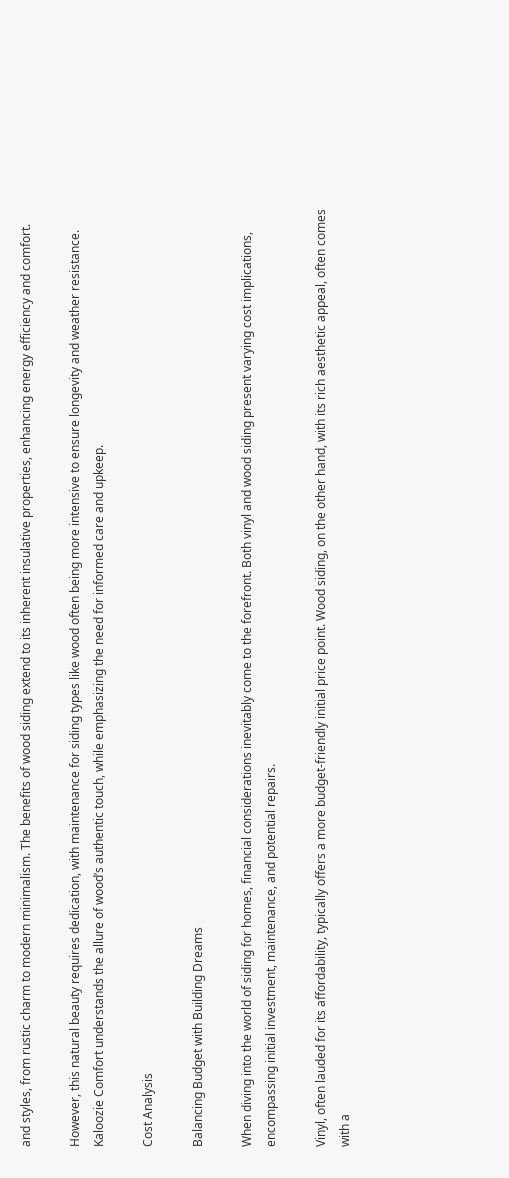and styles, from rustic charm to modern minimalism. The benefits of wood siding extend to its inherent insulative properties, enhancing energy efficiency and comfort.

However, this natural beauty requires dedication, with maintenance for siding types like wood often being more intensive to ensure longevity and weather resistance. Kaloozie Comfort understands the allure of wood’s authentic touch, while emphasizing the need for informed care and upkeep.

Cost Analysis

Balancing Budget with Building Dreams

When diving into the world of siding for homes, financial considerations inevitably come to the forefront. Both vinyl and wood siding present varying cost implications, encompassing initial investment, maintenance, and potential repairs.

Vinyl, often lauded for its affordability, typically offers a more budget-friendly initial price point. Wood siding, on the other hand, with its rich aesthetic appeal, often comes with a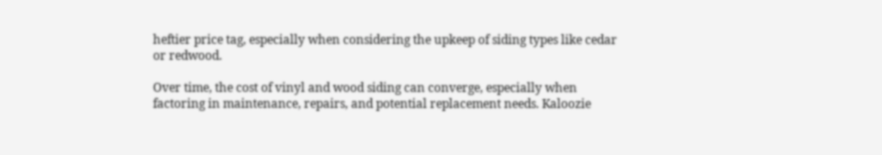heftier price tag, especially when considering the upkeep of siding types like cedar or redwood.

Over time, the cost of vinyl and wood siding can converge, especially when factoring in maintenance, repairs, and potential replacement needs. Kaloozie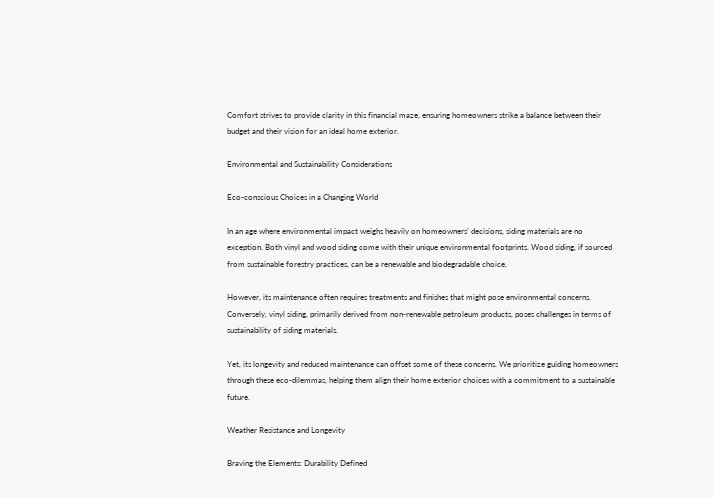Comfort strives to provide clarity in this financial maze, ensuring homeowners strike a balance between their budget and their vision for an ideal home exterior.

Environmental and Sustainability Considerations

Eco-conscious Choices in a Changing World

In an age where environmental impact weighs heavily on homeowners’ decisions, siding materials are no exception. Both vinyl and wood siding come with their unique environmental footprints. Wood siding, if sourced from sustainable forestry practices, can be a renewable and biodegradable choice.

However, its maintenance often requires treatments and finishes that might pose environmental concerns. Conversely, vinyl siding, primarily derived from non-renewable petroleum products, poses challenges in terms of sustainability of siding materials.

Yet, its longevity and reduced maintenance can offset some of these concerns. We prioritize guiding homeowners through these eco-dilemmas, helping them align their home exterior choices with a commitment to a sustainable future.

Weather Resistance and Longevity

Braving the Elements: Durability Defined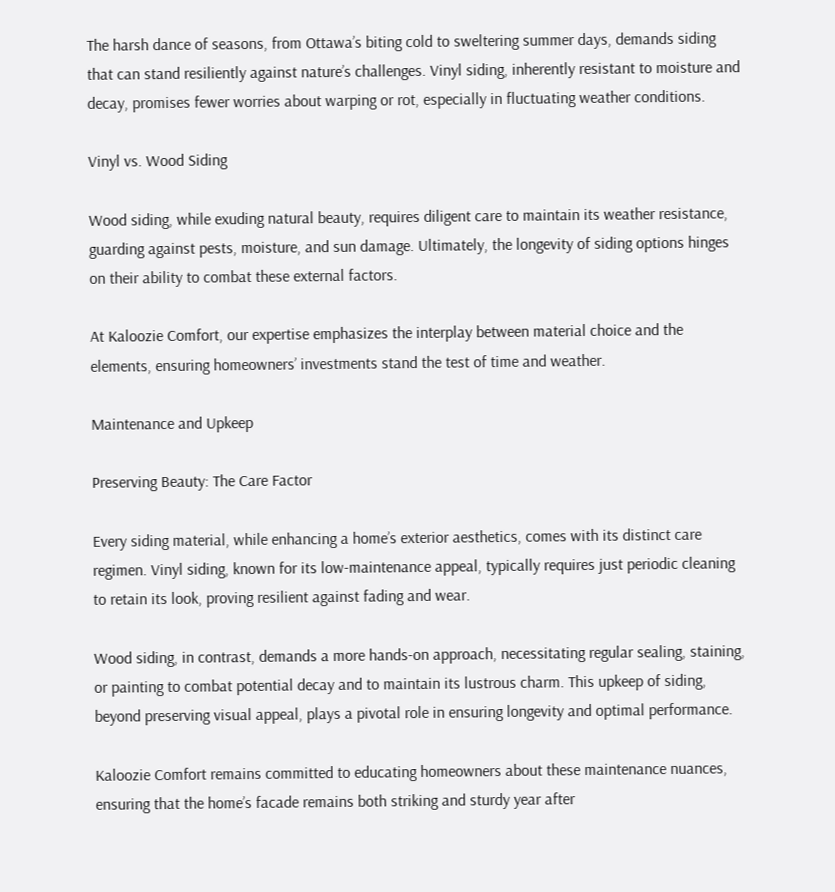The harsh dance of seasons, from Ottawa’s biting cold to sweltering summer days, demands siding that can stand resiliently against nature’s challenges. Vinyl siding, inherently resistant to moisture and decay, promises fewer worries about warping or rot, especially in fluctuating weather conditions.

Vinyl vs. Wood Siding

Wood siding, while exuding natural beauty, requires diligent care to maintain its weather resistance, guarding against pests, moisture, and sun damage. Ultimately, the longevity of siding options hinges on their ability to combat these external factors.

At Kaloozie Comfort, our expertise emphasizes the interplay between material choice and the elements, ensuring homeowners’ investments stand the test of time and weather.

Maintenance and Upkeep

Preserving Beauty: The Care Factor

Every siding material, while enhancing a home’s exterior aesthetics, comes with its distinct care regimen. Vinyl siding, known for its low-maintenance appeal, typically requires just periodic cleaning to retain its look, proving resilient against fading and wear.

Wood siding, in contrast, demands a more hands-on approach, necessitating regular sealing, staining, or painting to combat potential decay and to maintain its lustrous charm. This upkeep of siding, beyond preserving visual appeal, plays a pivotal role in ensuring longevity and optimal performance.

Kaloozie Comfort remains committed to educating homeowners about these maintenance nuances, ensuring that the home’s facade remains both striking and sturdy year after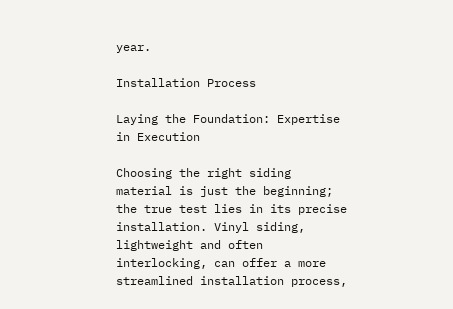year.

Installation Process

Laying the Foundation: Expertise in Execution

Choosing the right siding material is just the beginning; the true test lies in its precise installation. Vinyl siding, lightweight and often interlocking, can offer a more streamlined installation process,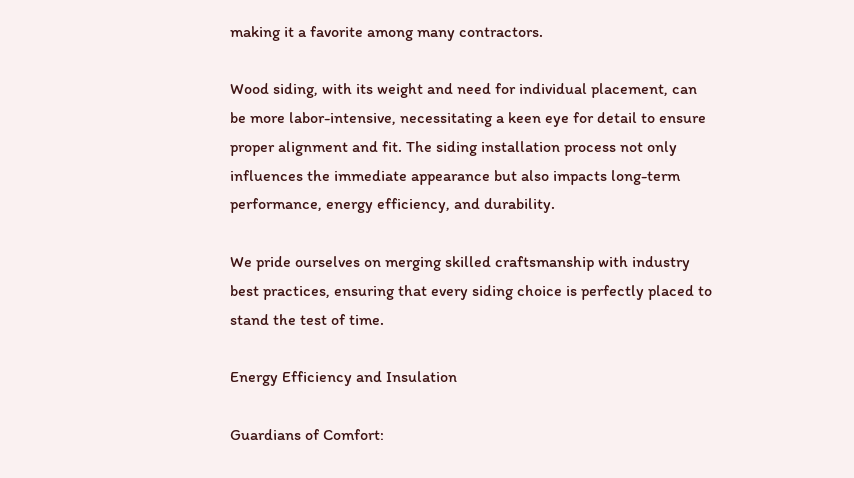making it a favorite among many contractors.

Wood siding, with its weight and need for individual placement, can be more labor-intensive, necessitating a keen eye for detail to ensure proper alignment and fit. The siding installation process not only influences the immediate appearance but also impacts long-term performance, energy efficiency, and durability.

We pride ourselves on merging skilled craftsmanship with industry best practices, ensuring that every siding choice is perfectly placed to stand the test of time.

Energy Efficiency and Insulation

Guardians of Comfort: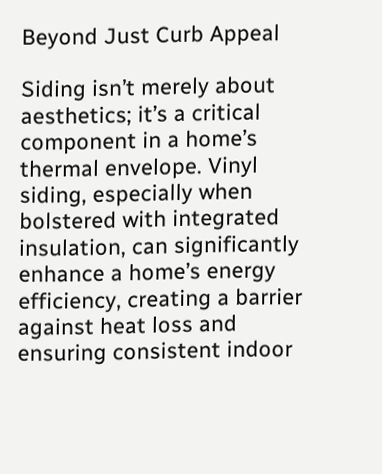Beyond Just Curb Appeal

Siding isn’t merely about aesthetics; it’s a critical component in a home’s thermal envelope. Vinyl siding, especially when bolstered with integrated insulation, can significantly enhance a home’s energy efficiency, creating a barrier against heat loss and ensuring consistent indoor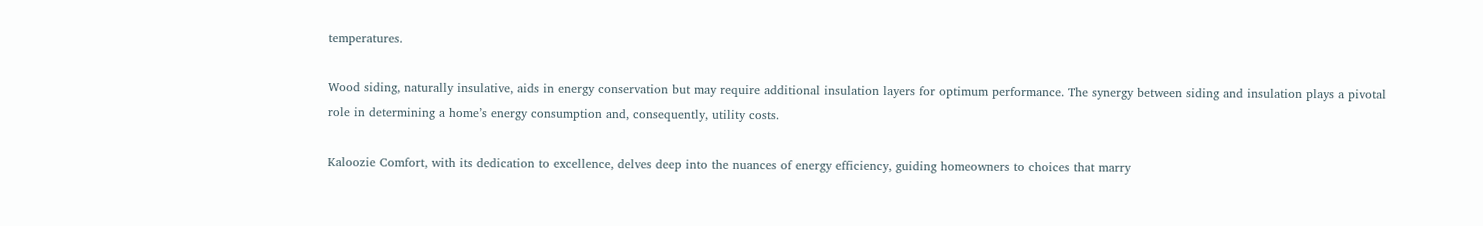temperatures.

Wood siding, naturally insulative, aids in energy conservation but may require additional insulation layers for optimum performance. The synergy between siding and insulation plays a pivotal role in determining a home’s energy consumption and, consequently, utility costs.

Kaloozie Comfort, with its dedication to excellence, delves deep into the nuances of energy efficiency, guiding homeowners to choices that marry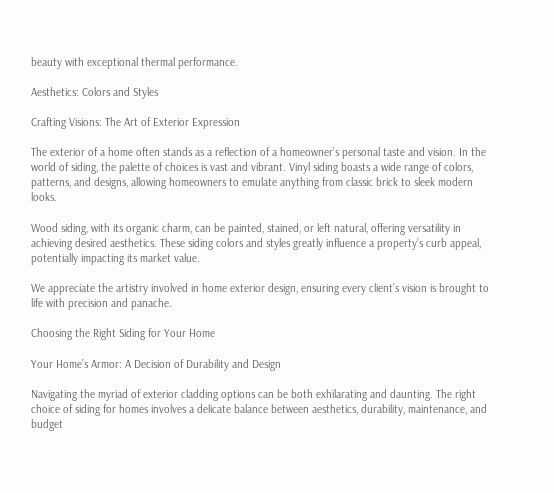beauty with exceptional thermal performance.

Aesthetics: Colors and Styles

Crafting Visions: The Art of Exterior Expression

The exterior of a home often stands as a reflection of a homeowner’s personal taste and vision. In the world of siding, the palette of choices is vast and vibrant. Vinyl siding boasts a wide range of colors, patterns, and designs, allowing homeowners to emulate anything from classic brick to sleek modern looks.

Wood siding, with its organic charm, can be painted, stained, or left natural, offering versatility in achieving desired aesthetics. These siding colors and styles greatly influence a property’s curb appeal, potentially impacting its market value.

We appreciate the artistry involved in home exterior design, ensuring every client’s vision is brought to life with precision and panache.

Choosing the Right Siding for Your Home

Your Home’s Armor: A Decision of Durability and Design

Navigating the myriad of exterior cladding options can be both exhilarating and daunting. The right choice of siding for homes involves a delicate balance between aesthetics, durability, maintenance, and budget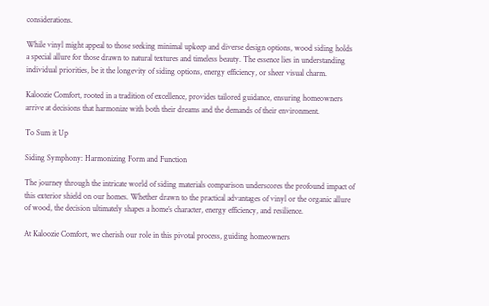considerations.

While vinyl might appeal to those seeking minimal upkeep and diverse design options, wood siding holds a special allure for those drawn to natural textures and timeless beauty. The essence lies in understanding individual priorities, be it the longevity of siding options, energy efficiency, or sheer visual charm.

Kaloozie Comfort, rooted in a tradition of excellence, provides tailored guidance, ensuring homeowners arrive at decisions that harmonize with both their dreams and the demands of their environment.

To Sum it Up

Siding Symphony: Harmonizing Form and Function

The journey through the intricate world of siding materials comparison underscores the profound impact of this exterior shield on our homes. Whether drawn to the practical advantages of vinyl or the organic allure of wood, the decision ultimately shapes a home’s character, energy efficiency, and resilience.

At Kaloozie Comfort, we cherish our role in this pivotal process, guiding homeowners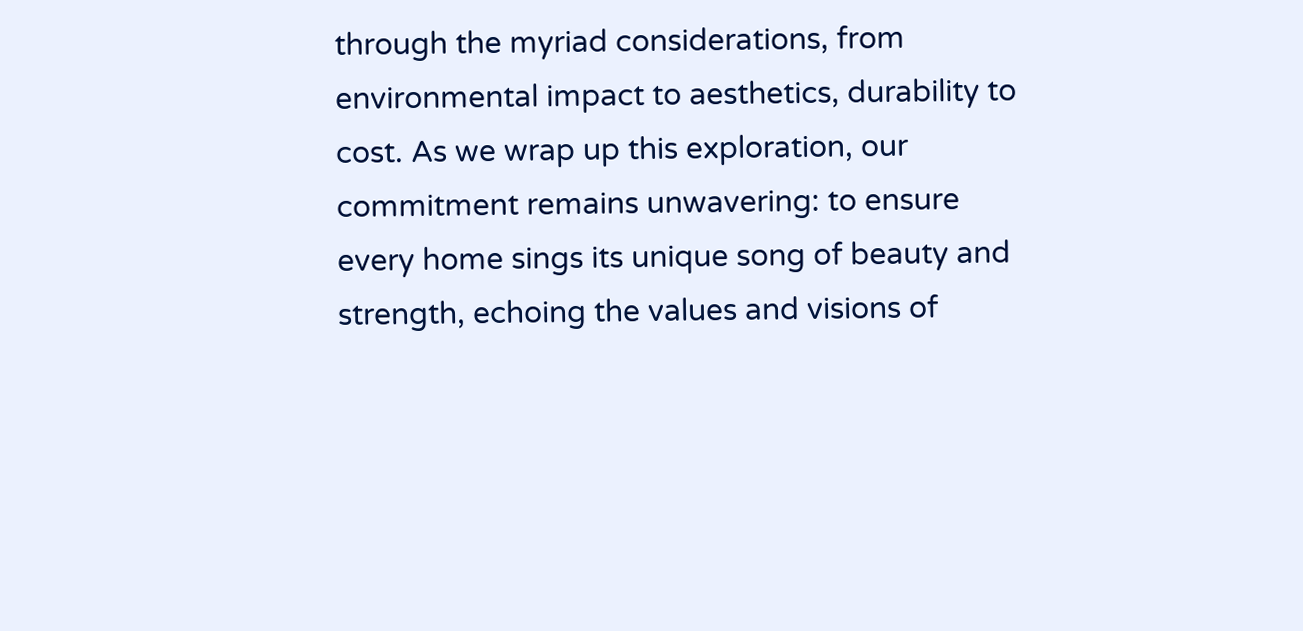through the myriad considerations, from environmental impact to aesthetics, durability to cost. As we wrap up this exploration, our commitment remains unwavering: to ensure every home sings its unique song of beauty and strength, echoing the values and visions of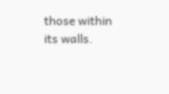those within its walls.